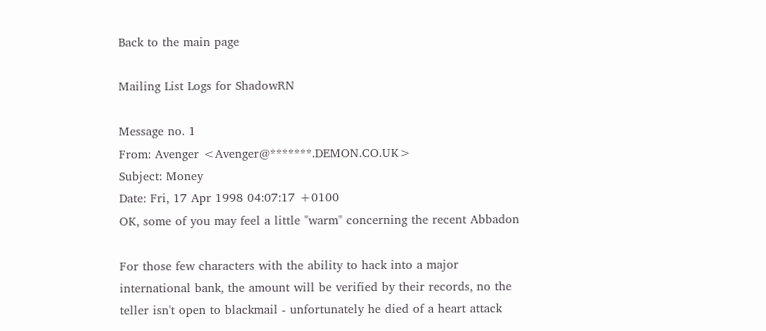Back to the main page

Mailing List Logs for ShadowRN

Message no. 1
From: Avenger <Avenger@*******.DEMON.CO.UK>
Subject: Money
Date: Fri, 17 Apr 1998 04:07:17 +0100
OK, some of you may feel a little "warm" concerning the recent Abbadon

For those few characters with the ability to hack into a major
international bank, the amount will be verified by their records, no the
teller isn't open to blackmail - unfortunately he died of a heart attack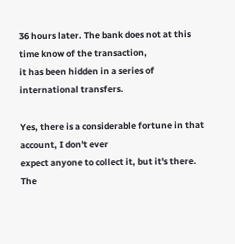36 hours later. The bank does not at this time know of the transaction,
it has been hidden in a series of international transfers.

Yes, there is a considerable fortune in that account, I don't ever
expect anyone to collect it, but it's there. The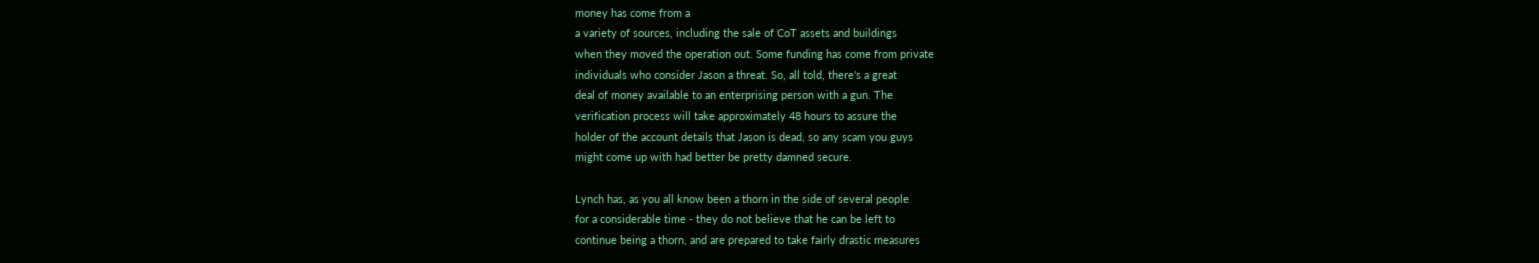money has come from a
a variety of sources, including the sale of CoT assets and buildings
when they moved the operation out. Some funding has come from private
individuals who consider Jason a threat. So, all told, there's a great
deal of money available to an enterprising person with a gun. The
verification process will take approximately 48 hours to assure the
holder of the account details that Jason is dead, so any scam you guys
might come up with had better be pretty damned secure.

Lynch has, as you all know been a thorn in the side of several people
for a considerable time - they do not believe that he can be left to
continue being a thorn, and are prepared to take fairly drastic measures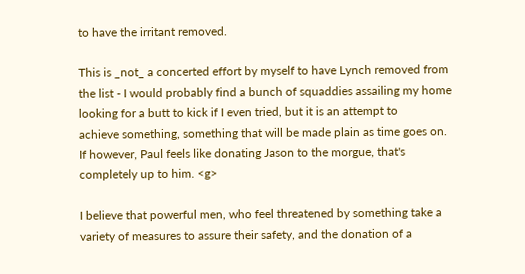to have the irritant removed.

This is _not_ a concerted effort by myself to have Lynch removed from
the list - I would probably find a bunch of squaddies assailing my home
looking for a butt to kick if I even tried, but it is an attempt to
achieve something, something that will be made plain as time goes on.
If however, Paul feels like donating Jason to the morgue, that's
completely up to him. <g>

I believe that powerful men, who feel threatened by something take a
variety of measures to assure their safety, and the donation of a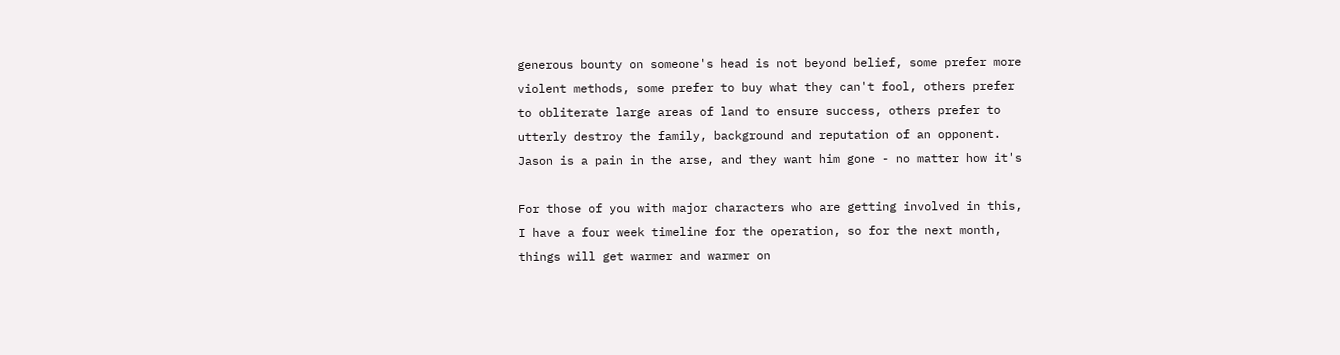generous bounty on someone's head is not beyond belief, some prefer more
violent methods, some prefer to buy what they can't fool, others prefer
to obliterate large areas of land to ensure success, others prefer to
utterly destroy the family, background and reputation of an opponent.
Jason is a pain in the arse, and they want him gone - no matter how it's

For those of you with major characters who are getting involved in this,
I have a four week timeline for the operation, so for the next month,
things will get warmer and warmer on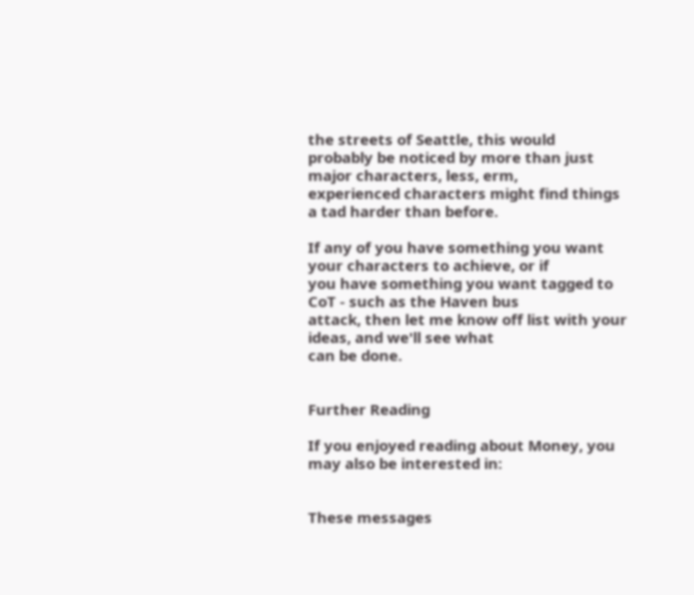the streets of Seattle, this would
probably be noticed by more than just major characters, less, erm,
experienced characters might find things a tad harder than before.

If any of you have something you want your characters to achieve, or if
you have something you want tagged to CoT - such as the Haven bus
attack, then let me know off list with your ideas, and we'll see what
can be done.


Further Reading

If you enjoyed reading about Money, you may also be interested in:


These messages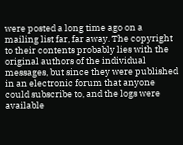were posted a long time ago on a mailing list far, far away. The copyright to their contents probably lies with the original authors of the individual messages, but since they were published in an electronic forum that anyone could subscribe to, and the logs were available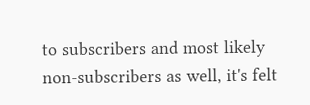to subscribers and most likely non-subscribers as well, it's felt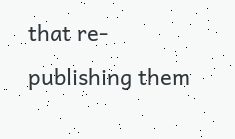that re-publishing them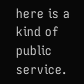here is a kind of public service.